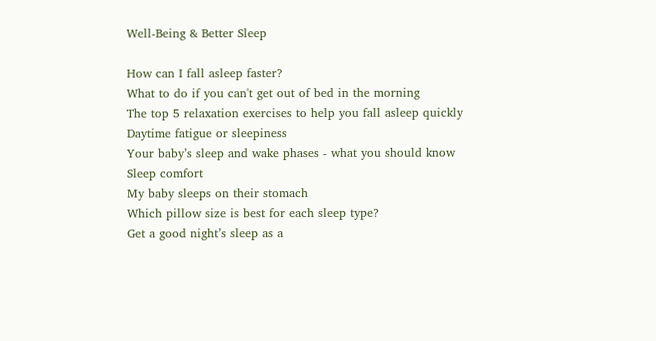Well-Being & Better Sleep

How can I fall asleep faster?
What to do if you can't get out of bed in the morning
The top 5 relaxation exercises to help you fall asleep quickly
Daytime fatigue or sleepiness
Your baby’s sleep and wake phases - what you should know
Sleep comfort
My baby sleeps on their stomach
Which pillow size is best for each sleep type?
Get a good night’s sleep as a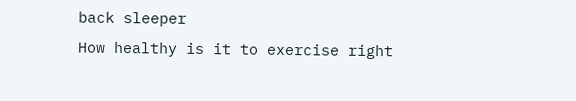back sleeper
How healthy is it to exercise right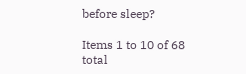before sleep?

Items 1 to 10 of 68 total